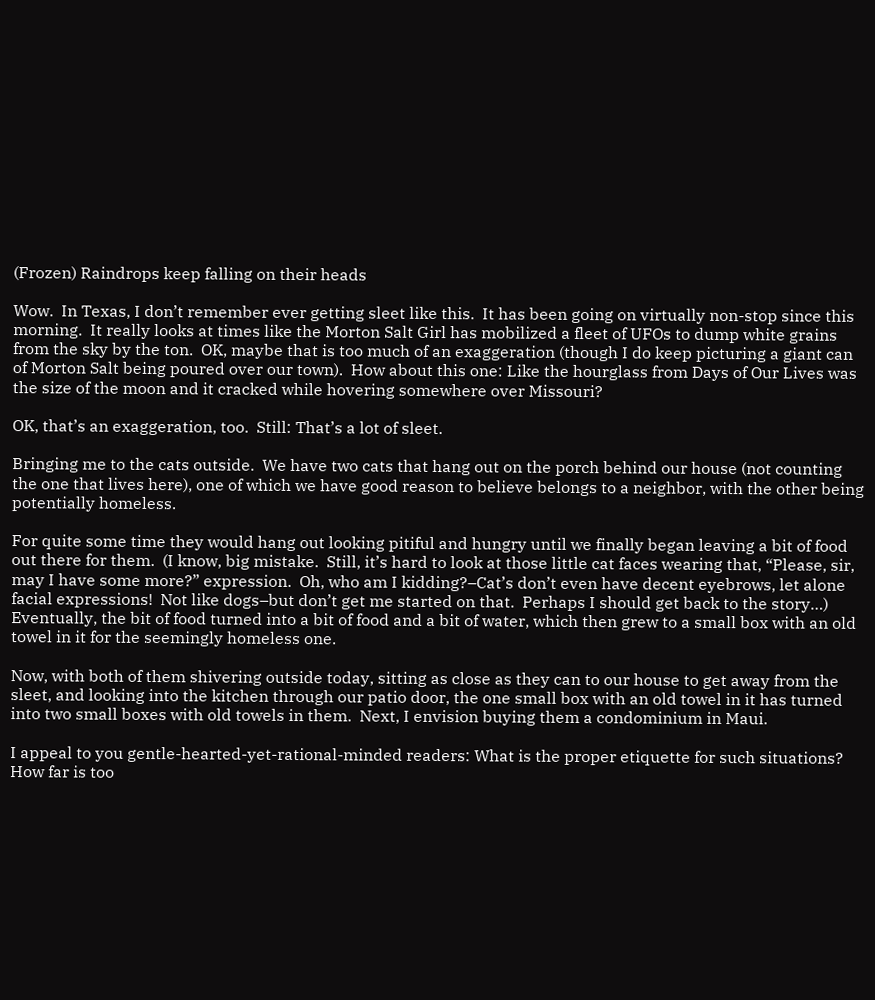(Frozen) Raindrops keep falling on their heads

Wow.  In Texas, I don’t remember ever getting sleet like this.  It has been going on virtually non-stop since this morning.  It really looks at times like the Morton Salt Girl has mobilized a fleet of UFOs to dump white grains from the sky by the ton.  OK, maybe that is too much of an exaggeration (though I do keep picturing a giant can of Morton Salt being poured over our town).  How about this one: Like the hourglass from Days of Our Lives was the size of the moon and it cracked while hovering somewhere over Missouri?

OK, that’s an exaggeration, too.  Still: That’s a lot of sleet.

Bringing me to the cats outside.  We have two cats that hang out on the porch behind our house (not counting the one that lives here), one of which we have good reason to believe belongs to a neighbor, with the other being potentially homeless.

For quite some time they would hang out looking pitiful and hungry until we finally began leaving a bit of food out there for them.  (I know, big mistake.  Still, it’s hard to look at those little cat faces wearing that, “Please, sir, may I have some more?” expression.  Oh, who am I kidding?–Cat’s don’t even have decent eyebrows, let alone facial expressions!  Not like dogs–but don’t get me started on that.  Perhaps I should get back to the story…)  Eventually, the bit of food turned into a bit of food and a bit of water, which then grew to a small box with an old towel in it for the seemingly homeless one.

Now, with both of them shivering outside today, sitting as close as they can to our house to get away from the sleet, and looking into the kitchen through our patio door, the one small box with an old towel in it has turned into two small boxes with old towels in them.  Next, I envision buying them a condominium in Maui.

I appeal to you gentle-hearted-yet-rational-minded readers: What is the proper etiquette for such situations?  How far is too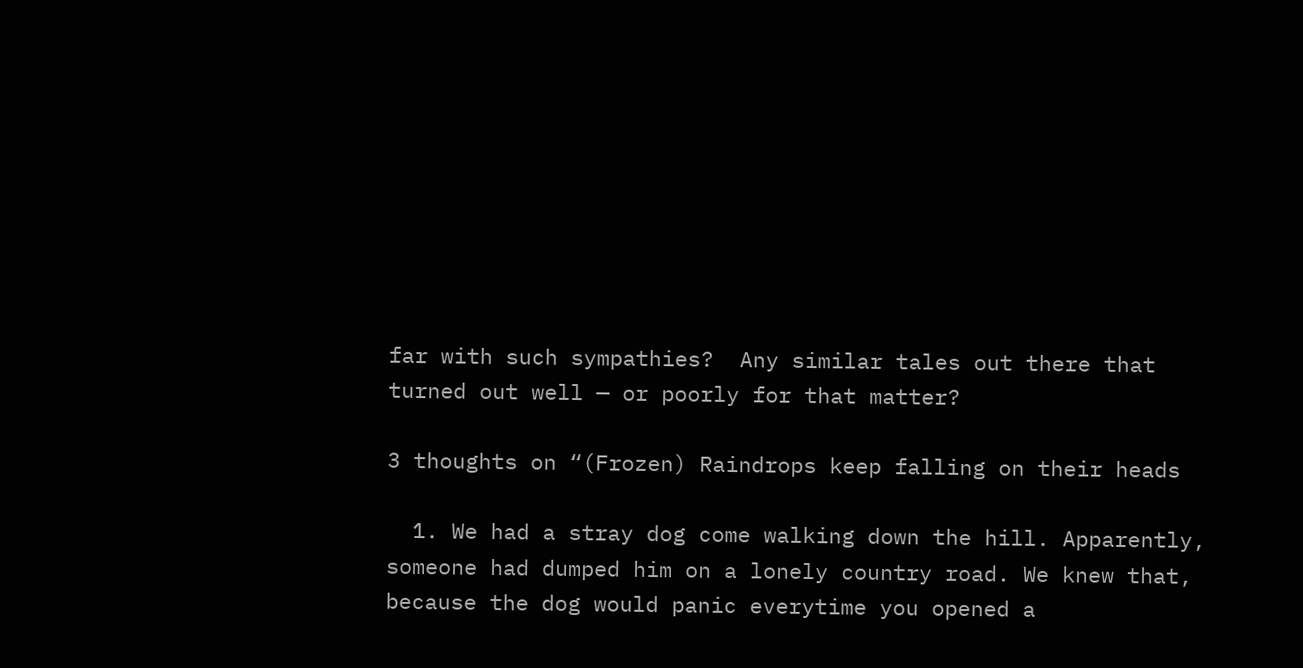far with such sympathies?  Any similar tales out there that turned out well — or poorly for that matter?

3 thoughts on “(Frozen) Raindrops keep falling on their heads

  1. We had a stray dog come walking down the hill. Apparently, someone had dumped him on a lonely country road. We knew that, because the dog would panic everytime you opened a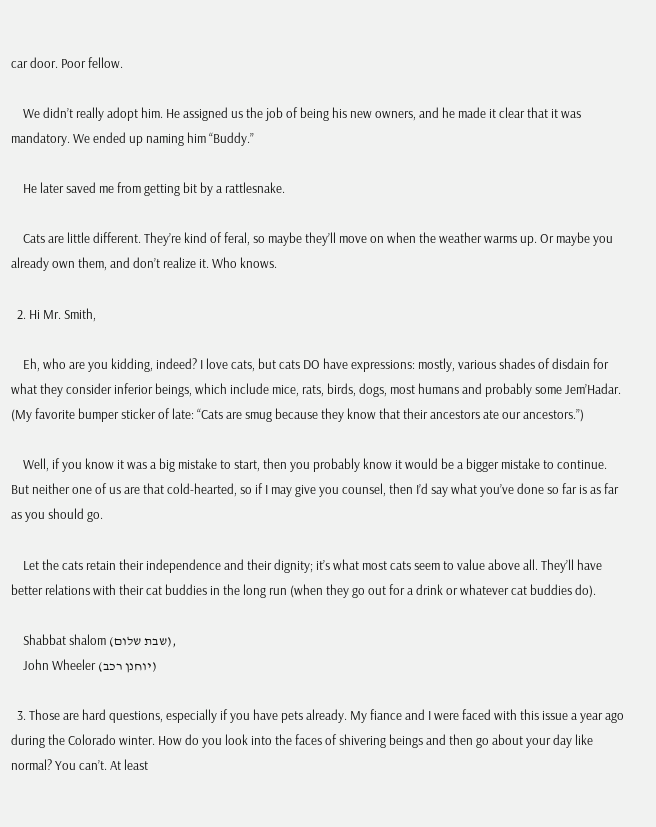car door. Poor fellow.

    We didn’t really adopt him. He assigned us the job of being his new owners, and he made it clear that it was mandatory. We ended up naming him “Buddy.”

    He later saved me from getting bit by a rattlesnake.

    Cats are little different. They’re kind of feral, so maybe they’ll move on when the weather warms up. Or maybe you already own them, and don’t realize it. Who knows.

  2. Hi Mr. Smith,

    Eh, who are you kidding, indeed? I love cats, but cats DO have expressions: mostly, various shades of disdain for what they consider inferior beings, which include mice, rats, birds, dogs, most humans and probably some Jem’Hadar. (My favorite bumper sticker of late: “Cats are smug because they know that their ancestors ate our ancestors.”)

    Well, if you know it was a big mistake to start, then you probably know it would be a bigger mistake to continue. But neither one of us are that cold-hearted, so if I may give you counsel, then I’d say what you’ve done so far is as far as you should go.

    Let the cats retain their independence and their dignity; it’s what most cats seem to value above all. They’ll have better relations with their cat buddies in the long run (when they go out for a drink or whatever cat buddies do).

    Shabbat shalom (שבת שלום),
    John Wheeler (יוחנן רכב)

  3. Those are hard questions, especially if you have pets already. My fiance and I were faced with this issue a year ago during the Colorado winter. How do you look into the faces of shivering beings and then go about your day like normal? You can’t. At least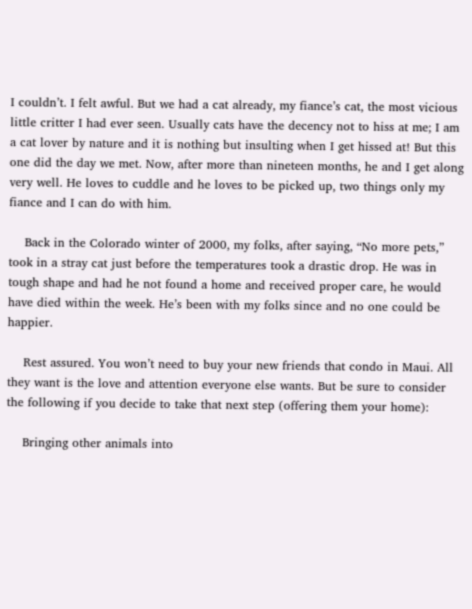I couldn’t. I felt awful. But we had a cat already, my fiance’s cat, the most vicious little critter I had ever seen. Usually cats have the decency not to hiss at me; I am a cat lover by nature and it is nothing but insulting when I get hissed at! But this one did the day we met. Now, after more than nineteen months, he and I get along very well. He loves to cuddle and he loves to be picked up, two things only my fiance and I can do with him.

    Back in the Colorado winter of 2000, my folks, after saying, “No more pets,” took in a stray cat just before the temperatures took a drastic drop. He was in tough shape and had he not found a home and received proper care, he would have died within the week. He’s been with my folks since and no one could be happier.

    Rest assured. You won’t need to buy your new friends that condo in Maui. All they want is the love and attention everyone else wants. But be sure to consider the following if you decide to take that next step (offering them your home):

    Bringing other animals into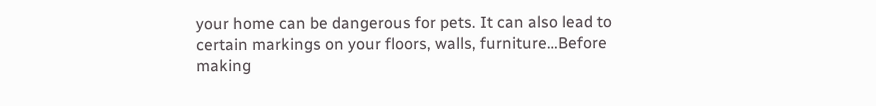your home can be dangerous for pets. It can also lead to certain markings on your floors, walls, furniture…Before making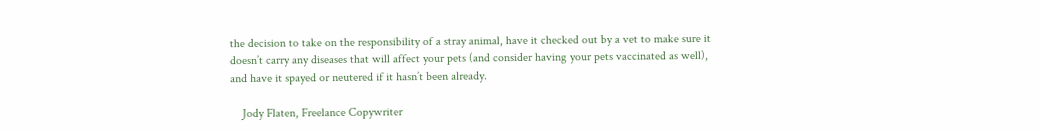the decision to take on the responsibility of a stray animal, have it checked out by a vet to make sure it doesn’t carry any diseases that will affect your pets (and consider having your pets vaccinated as well), and have it spayed or neutered if it hasn’t been already.

    Jody Flaten, Freelance Copywriter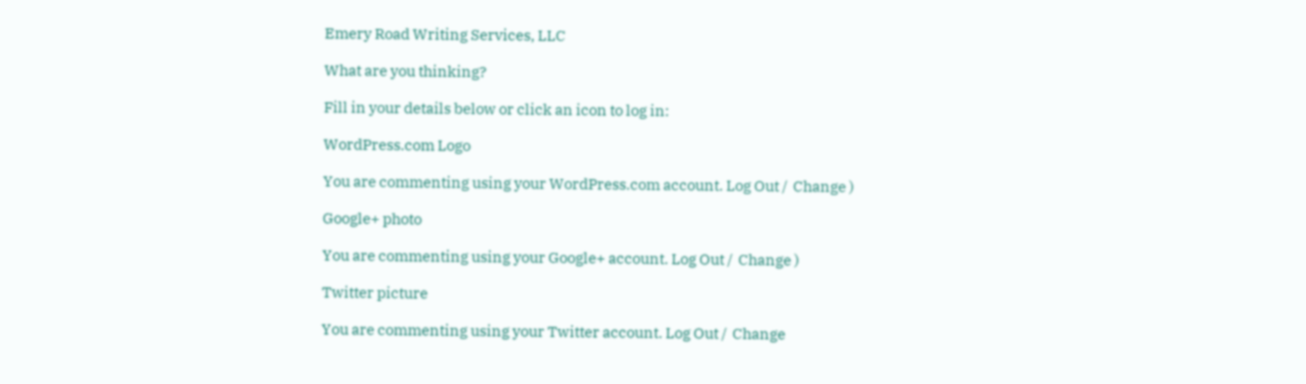Emery Road Writing Services, LLC

What are you thinking?

Fill in your details below or click an icon to log in:

WordPress.com Logo

You are commenting using your WordPress.com account. Log Out /  Change )

Google+ photo

You are commenting using your Google+ account. Log Out /  Change )

Twitter picture

You are commenting using your Twitter account. Log Out /  Change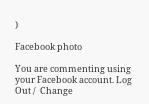)

Facebook photo

You are commenting using your Facebook account. Log Out /  Change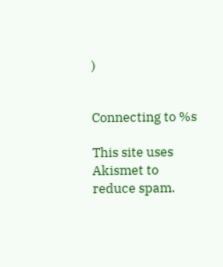)


Connecting to %s

This site uses Akismet to reduce spam.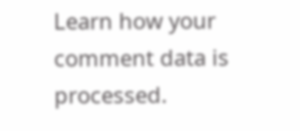Learn how your comment data is processed.